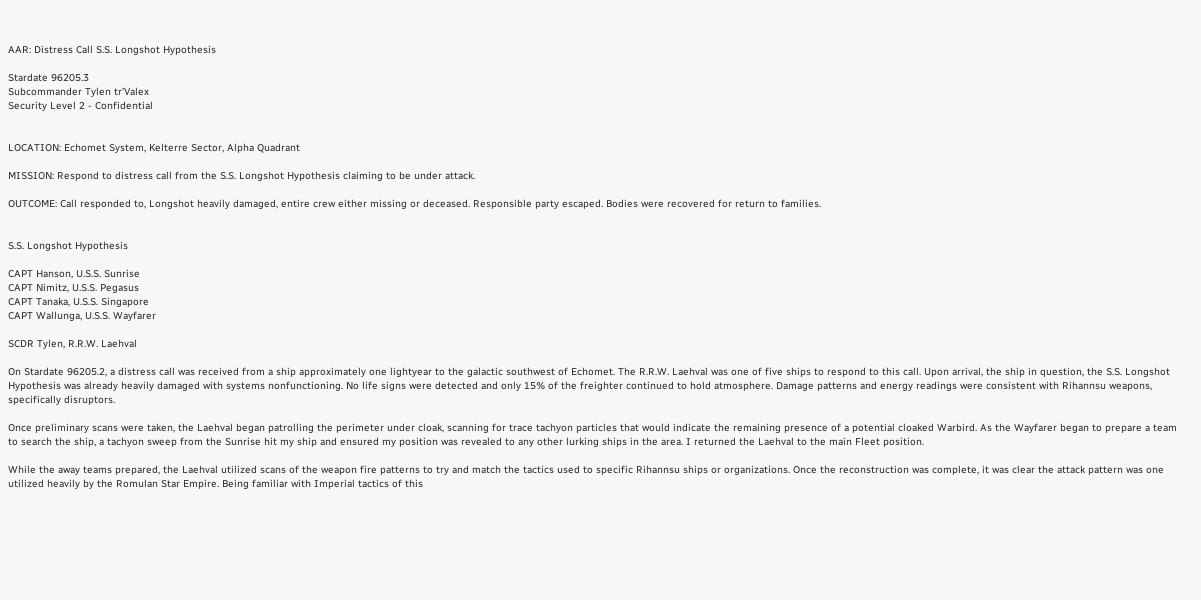AAR: Distress Call S.S. Longshot Hypothesis

Stardate 96205.3
Subcommander Tylen tr’Valex
Security Level 2 - Confidential


LOCATION: Echomet System, Kelterre Sector, Alpha Quadrant

MISSION: Respond to distress call from the S.S. Longshot Hypothesis claiming to be under attack.

OUTCOME: Call responded to, Longshot heavily damaged, entire crew either missing or deceased. Responsible party escaped. Bodies were recovered for return to families.


S.S. Longshot Hypothesis

CAPT Hanson, U.S.S. Sunrise
CAPT Nimitz, U.S.S. Pegasus
CAPT Tanaka, U.S.S. Singapore
CAPT Wallunga, U.S.S. Wayfarer

SCDR Tylen, R.R.W. Laehval

On Stardate 96205.2, a distress call was received from a ship approximately one lightyear to the galactic southwest of Echomet. The R.R.W. Laehval was one of five ships to respond to this call. Upon arrival, the ship in question, the S.S. Longshot Hypothesis was already heavily damaged with systems nonfunctioning. No life signs were detected and only 15% of the freighter continued to hold atmosphere. Damage patterns and energy readings were consistent with Rihannsu weapons, specifically disruptors.

Once preliminary scans were taken, the Laehval began patrolling the perimeter under cloak, scanning for trace tachyon particles that would indicate the remaining presence of a potential cloaked Warbird. As the Wayfarer began to prepare a team to search the ship, a tachyon sweep from the Sunrise hit my ship and ensured my position was revealed to any other lurking ships in the area. I returned the Laehval to the main Fleet position.

While the away teams prepared, the Laehval utilized scans of the weapon fire patterns to try and match the tactics used to specific Rihannsu ships or organizations. Once the reconstruction was complete, it was clear the attack pattern was one utilized heavily by the Romulan Star Empire. Being familiar with Imperial tactics of this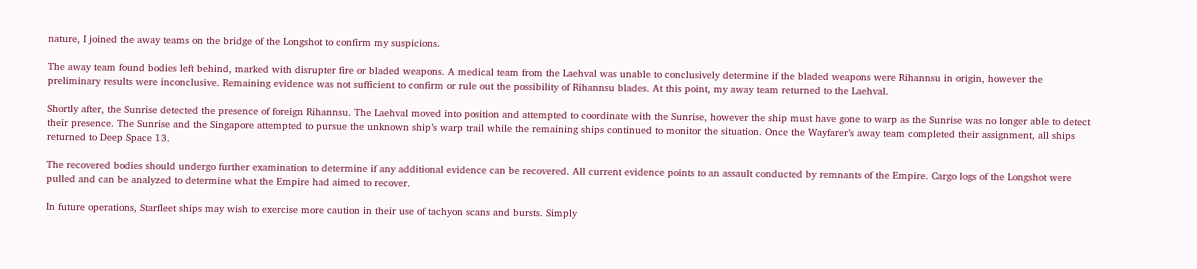nature, I joined the away teams on the bridge of the Longshot to confirm my suspicions.

The away team found bodies left behind, marked with disrupter fire or bladed weapons. A medical team from the Laehval was unable to conclusively determine if the bladed weapons were Rihannsu in origin, however the preliminary results were inconclusive. Remaining evidence was not sufficient to confirm or rule out the possibility of Rihannsu blades. At this point, my away team returned to the Laehval.

Shortly after, the Sunrise detected the presence of foreign Rihannsu. The Laehval moved into position and attempted to coordinate with the Sunrise, however the ship must have gone to warp as the Sunrise was no longer able to detect their presence. The Sunrise and the Singapore attempted to pursue the unknown ship’s warp trail while the remaining ships continued to monitor the situation. Once the Wayfarer’s away team completed their assignment, all ships returned to Deep Space 13.

The recovered bodies should undergo further examination to determine if any additional evidence can be recovered. All current evidence points to an assault conducted by remnants of the Empire. Cargo logs of the Longshot were pulled and can be analyzed to determine what the Empire had aimed to recover.

In future operations, Starfleet ships may wish to exercise more caution in their use of tachyon scans and bursts. Simply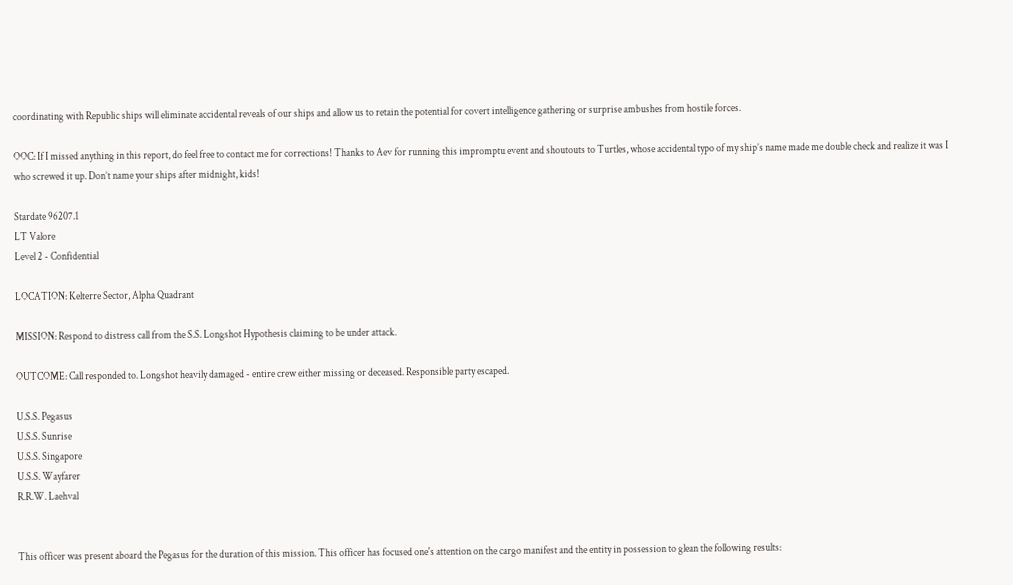coordinating with Republic ships will eliminate accidental reveals of our ships and allow us to retain the potential for covert intelligence gathering or surprise ambushes from hostile forces.

OOC: If I missed anything in this report, do feel free to contact me for corrections! Thanks to Aev for running this impromptu event and shoutouts to Turtles, whose accidental typo of my ship’s name made me double check and realize it was I who screwed it up. Don’t name your ships after midnight, kids!

Stardate 96207.1
LT Valore
Level 2 - Confidential

LOCATION: Kelterre Sector, Alpha Quadrant

MISSION: Respond to distress call from the S.S. Longshot Hypothesis claiming to be under attack.

OUTCOME: Call responded to. Longshot heavily damaged - entire crew either missing or deceased. Responsible party escaped.

U.S.S. Pegasus
U.S.S. Sunrise
U.S.S. Singapore
U.S.S. Wayfarer
R.R.W. Laehval


This officer was present aboard the Pegasus for the duration of this mission. This officer has focused one's attention on the cargo manifest and the entity in possession to glean the following results: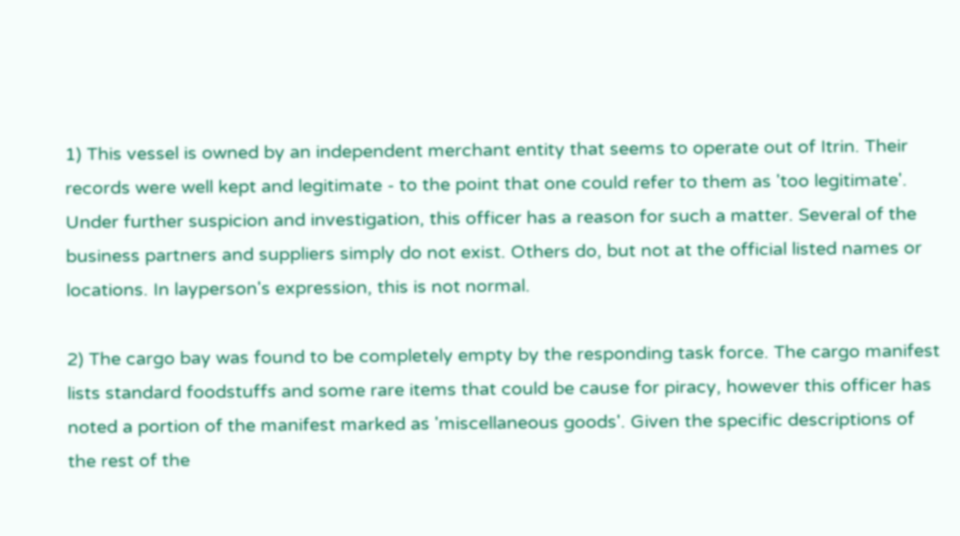1) This vessel is owned by an independent merchant entity that seems to operate out of Itrin. Their records were well kept and legitimate - to the point that one could refer to them as 'too legitimate'. Under further suspicion and investigation, this officer has a reason for such a matter. Several of the business partners and suppliers simply do not exist. Others do, but not at the official listed names or locations. In layperson's expression, this is not normal.

2) The cargo bay was found to be completely empty by the responding task force. The cargo manifest lists standard foodstuffs and some rare items that could be cause for piracy, however this officer has noted a portion of the manifest marked as 'miscellaneous goods'. Given the specific descriptions of the rest of the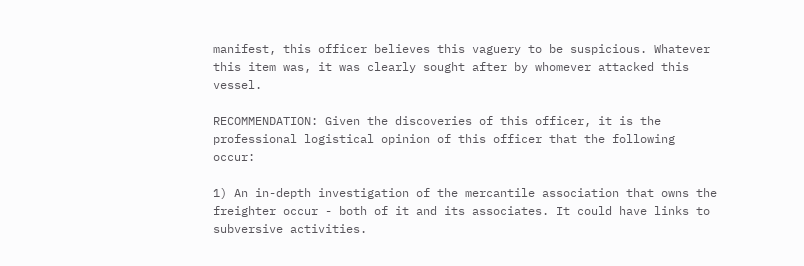manifest, this officer believes this vaguery to be suspicious. Whatever this item was, it was clearly sought after by whomever attacked this vessel.

RECOMMENDATION: Given the discoveries of this officer, it is the professional logistical opinion of this officer that the following occur:

1) An in-depth investigation of the mercantile association that owns the freighter occur - both of it and its associates. It could have links to subversive activities.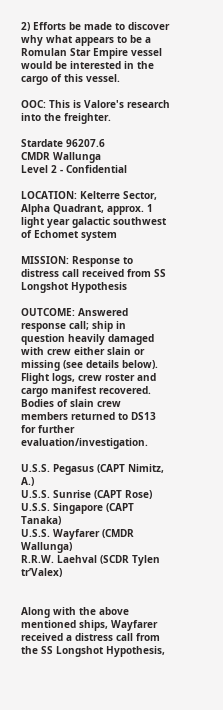2) Efforts be made to discover why what appears to be a Romulan Star Empire vessel would be interested in the cargo of this vessel.

OOC: This is Valore's research into the freighter.

Stardate 96207.6
CMDR Wallunga
Level 2 - Confidential

LOCATION: Kelterre Sector, Alpha Quadrant, approx. 1 light year galactic southwest of Echomet system

MISSION: Response to distress call received from SS Longshot Hypothesis

OUTCOME: Answered response call; ship in question heavily damaged with crew either slain or missing (see details below). Flight logs, crew roster and cargo manifest recovered. Bodies of slain crew members returned to DS13 for further evaluation/investigation.

U.S.S. Pegasus (CAPT Nimitz, A.)
U.S.S. Sunrise (CAPT Rose)
U.S.S. Singapore (CAPT Tanaka)
U.S.S. Wayfarer (CMDR Wallunga)
R.R.W. Laehval (SCDR Tylen tr’Valex)


Along with the above mentioned ships, Wayfarer received a distress call from the SS Longshot Hypothesis,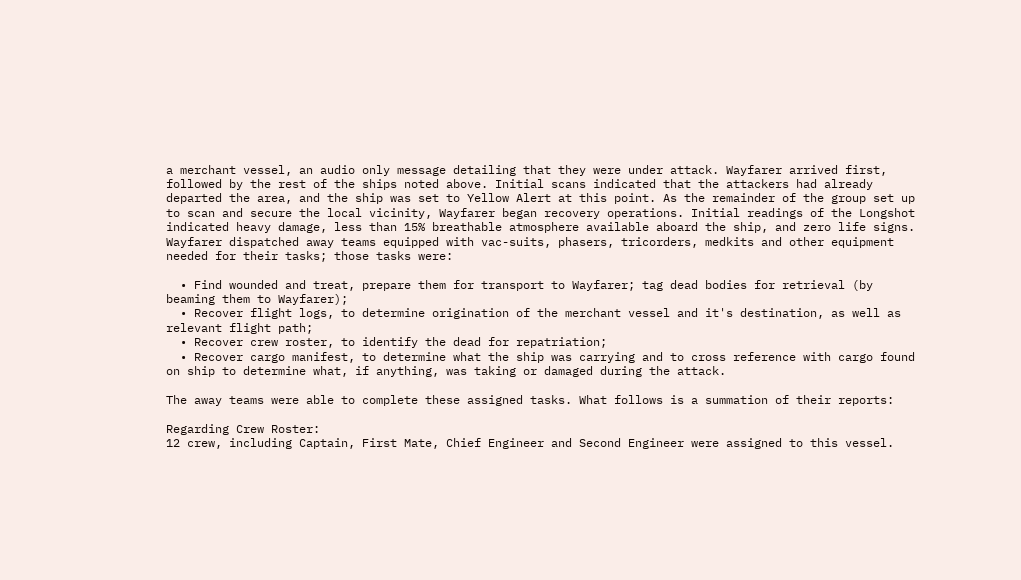a merchant vessel, an audio only message detailing that they were under attack. Wayfarer arrived first, followed by the rest of the ships noted above. Initial scans indicated that the attackers had already departed the area, and the ship was set to Yellow Alert at this point. As the remainder of the group set up to scan and secure the local vicinity, Wayfarer began recovery operations. Initial readings of the Longshot indicated heavy damage, less than 15% breathable atmosphere available aboard the ship, and zero life signs. Wayfarer dispatched away teams equipped with vac-suits, phasers, tricorders, medkits and other equipment needed for their tasks; those tasks were:

  • Find wounded and treat, prepare them for transport to Wayfarer; tag dead bodies for retrieval (by beaming them to Wayfarer);
  • Recover flight logs, to determine origination of the merchant vessel and it's destination, as well as relevant flight path;
  • Recover crew roster, to identify the dead for repatriation;
  • Recover cargo manifest, to determine what the ship was carrying and to cross reference with cargo found on ship to determine what, if anything, was taking or damaged during the attack.

The away teams were able to complete these assigned tasks. What follows is a summation of their reports:

Regarding Crew Roster:
12 crew, including Captain, First Mate, Chief Engineer and Second Engineer were assigned to this vessel.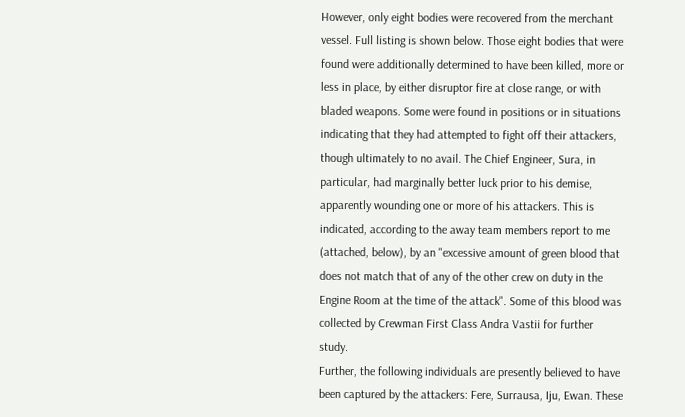However, only eight bodies were recovered from the merchant vessel. Full listing is shown below. Those eight bodies that were found were additionally determined to have been killed, more or less in place, by either disruptor fire at close range, or with bladed weapons. Some were found in positions or in situations indicating that they had attempted to fight off their attackers, though ultimately to no avail. The Chief Engineer, Sura, in particular, had marginally better luck prior to his demise, apparently wounding one or more of his attackers. This is indicated, according to the away team members report to me (attached, below), by an "excessive amount of green blood that does not match that of any of the other crew on duty in the Engine Room at the time of the attack". Some of this blood was collected by Crewman First Class Andra Vastii for further study.
Further, the following individuals are presently believed to have been captured by the attackers: Fere, Surrausa, Iju, Ewan. These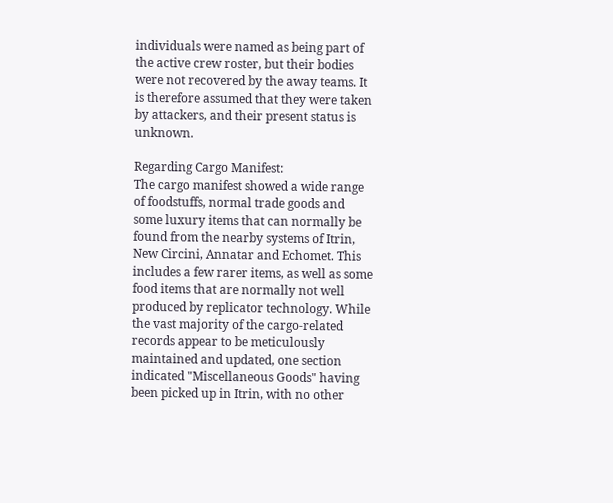individuals were named as being part of the active crew roster, but their bodies were not recovered by the away teams. It is therefore assumed that they were taken by attackers, and their present status is unknown.

Regarding Cargo Manifest:
The cargo manifest showed a wide range of foodstuffs, normal trade goods and some luxury items that can normally be found from the nearby systems of Itrin, New Circini, Annatar and Echomet. This includes a few rarer items, as well as some food items that are normally not well produced by replicator technology. While the vast majority of the cargo-related records appear to be meticulously maintained and updated, one section indicated "Miscellaneous Goods" having been picked up in Itrin, with no other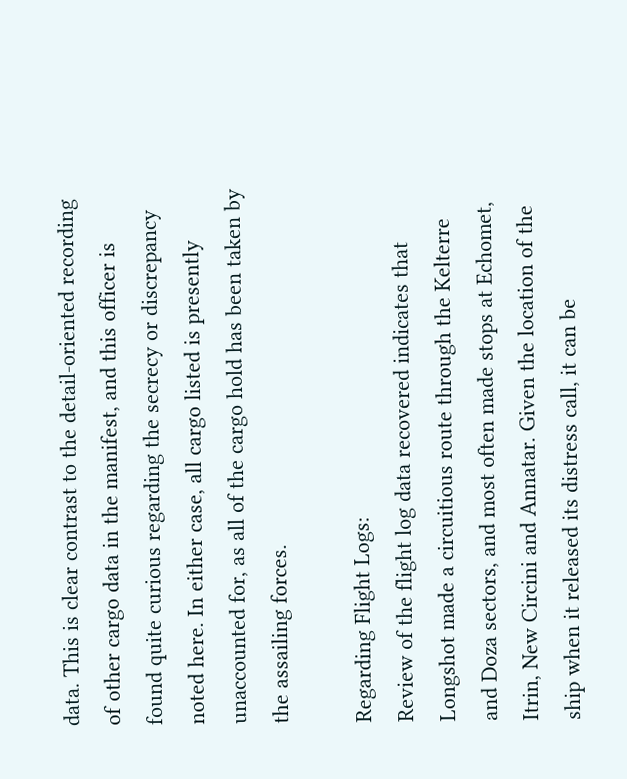data. This is clear contrast to the detail-oriented recording of other cargo data in the manifest, and this officer is found quite curious regarding the secrecy or discrepancy noted here. In either case, all cargo listed is presently unaccounted for, as all of the cargo hold has been taken by the assailing forces.

Regarding Flight Logs:
Review of the flight log data recovered indicates that Longshot made a circuitious route through the Kelterre and Doza sectors, and most often made stops at Echomet, Itrin, New Circini and Annatar. Given the location of the ship when it released its distress call, it can be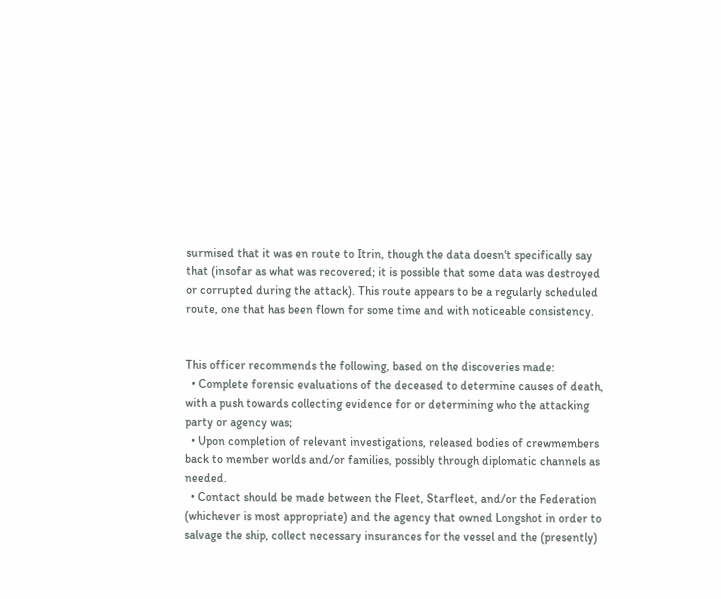surmised that it was en route to Itrin, though the data doesn't specifically say that (insofar as what was recovered; it is possible that some data was destroyed or corrupted during the attack). This route appears to be a regularly scheduled route, one that has been flown for some time and with noticeable consistency.


This officer recommends the following, based on the discoveries made:
  • Complete forensic evaluations of the deceased to determine causes of death, with a push towards collecting evidence for or determining who the attacking party or agency was;
  • Upon completion of relevant investigations, released bodies of crewmembers back to member worlds and/or families, possibly through diplomatic channels as needed.
  • Contact should be made between the Fleet, Starfleet, and/or the Federation (whichever is most appropriate) and the agency that owned Longshot in order to salvage the ship, collect necessary insurances for the vessel and the (presently)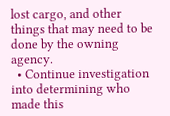lost cargo, and other things that may need to be done by the owning agency.
  • Continue investigation into determining who made this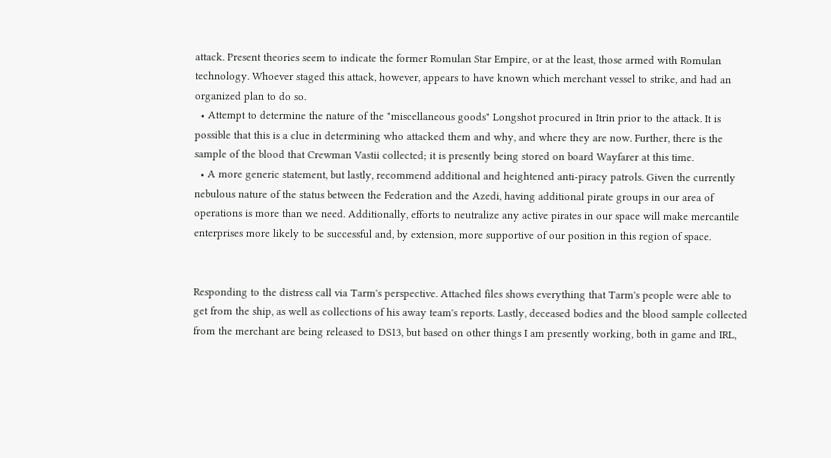attack. Present theories seem to indicate the former Romulan Star Empire, or at the least, those armed with Romulan technology. Whoever staged this attack, however, appears to have known which merchant vessel to strike, and had an organized plan to do so.
  • Attempt to determine the nature of the "miscellaneous goods" Longshot procured in Itrin prior to the attack. It is possible that this is a clue in determining who attacked them and why, and where they are now. Further, there is the sample of the blood that Crewman Vastii collected; it is presently being stored on board Wayfarer at this time.
  • A more generic statement, but lastly, recommend additional and heightened anti-piracy patrols. Given the currently nebulous nature of the status between the Federation and the Azedi, having additional pirate groups in our area of operations is more than we need. Additionally, efforts to neutralize any active pirates in our space will make mercantile enterprises more likely to be successful and, by extension, more supportive of our position in this region of space.


Responding to the distress call via Tarm's perspective. Attached files shows everything that Tarm's people were able to get from the ship, as well as collections of his away team's reports. Lastly, deceased bodies and the blood sample collected from the merchant are being released to DS13, but based on other things I am presently working, both in game and IRL,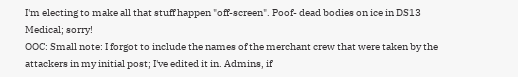I'm electing to make all that stuff happen "off-screen". Poof- dead bodies on ice in DS13 Medical; sorry!
OOC: Small note: I forgot to include the names of the merchant crew that were taken by the attackers in my initial post; I've edited it in. Admins, if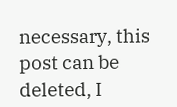necessary, this post can be deleted, I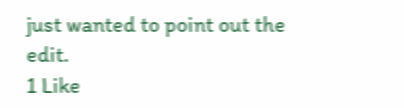just wanted to point out the edit.
1 Like